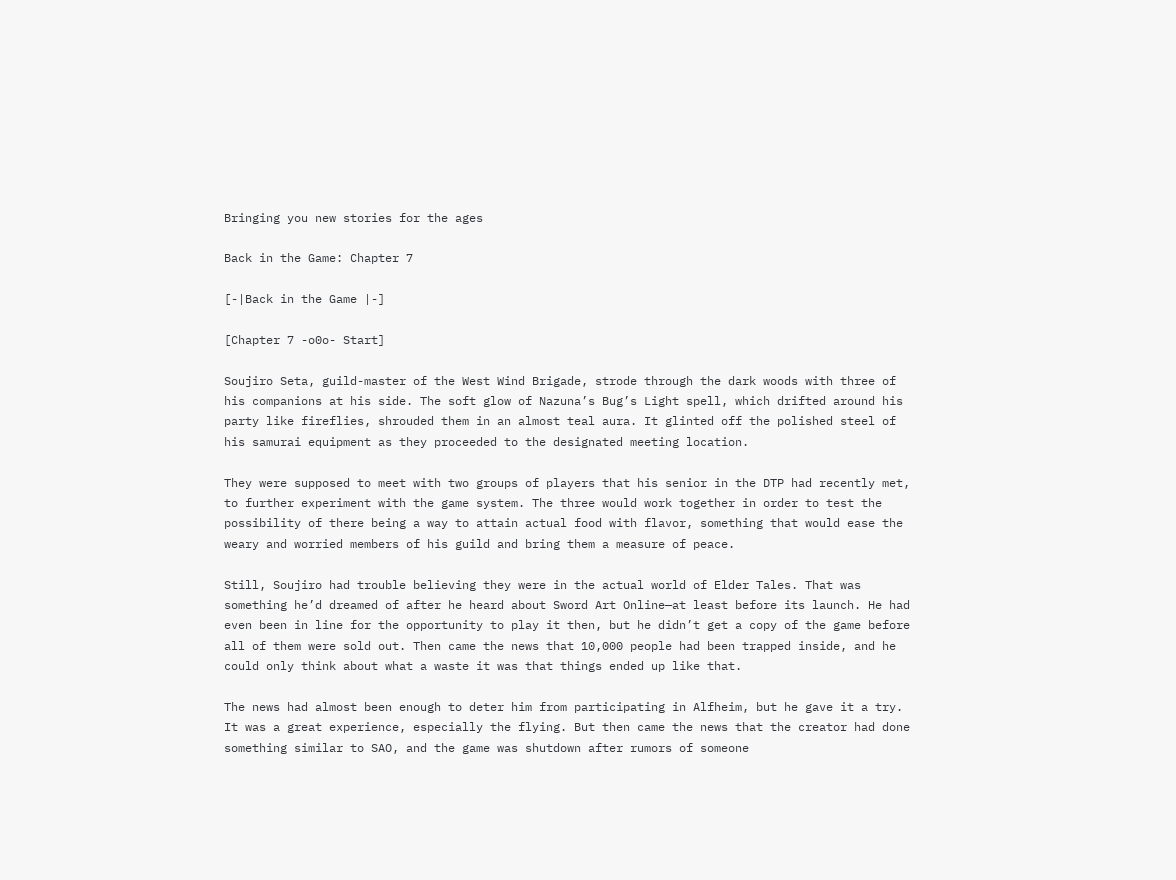Bringing you new stories for the ages

Back in the Game: Chapter 7

[-|Back in the Game |-]

[Chapter 7 -o0o- Start]

Soujiro Seta, guild-master of the West Wind Brigade, strode through the dark woods with three of his companions at his side. The soft glow of Nazuna’s Bug’s Light spell, which drifted around his party like fireflies, shrouded them in an almost teal aura. It glinted off the polished steel of his samurai equipment as they proceeded to the designated meeting location.

They were supposed to meet with two groups of players that his senior in the DTP had recently met, to further experiment with the game system. The three would work together in order to test the possibility of there being a way to attain actual food with flavor, something that would ease the weary and worried members of his guild and bring them a measure of peace.

Still, Soujiro had trouble believing they were in the actual world of Elder Tales. That was something he’d dreamed of after he heard about Sword Art Online—at least before its launch. He had even been in line for the opportunity to play it then, but he didn’t get a copy of the game before all of them were sold out. Then came the news that 10,000 people had been trapped inside, and he could only think about what a waste it was that things ended up like that.

The news had almost been enough to deter him from participating in Alfheim, but he gave it a try. It was a great experience, especially the flying. But then came the news that the creator had done something similar to SAO, and the game was shutdown after rumors of someone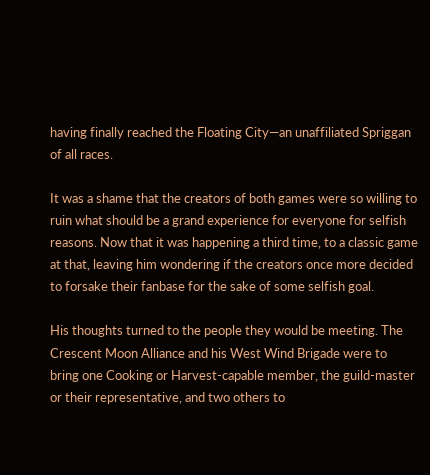having finally reached the Floating City—an unaffiliated Spriggan of all races.

It was a shame that the creators of both games were so willing to ruin what should be a grand experience for everyone for selfish reasons. Now that it was happening a third time, to a classic game at that, leaving him wondering if the creators once more decided to forsake their fanbase for the sake of some selfish goal.

His thoughts turned to the people they would be meeting. The Crescent Moon Alliance and his West Wind Brigade were to bring one Cooking or Harvest-capable member, the guild-master or their representative, and two others to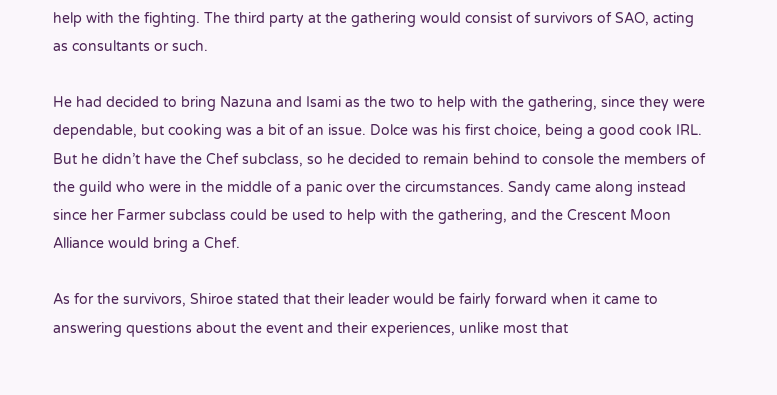help with the fighting. The third party at the gathering would consist of survivors of SAO, acting as consultants or such.

He had decided to bring Nazuna and Isami as the two to help with the gathering, since they were dependable, but cooking was a bit of an issue. Dolce was his first choice, being a good cook IRL. But he didn’t have the Chef subclass, so he decided to remain behind to console the members of the guild who were in the middle of a panic over the circumstances. Sandy came along instead since her Farmer subclass could be used to help with the gathering, and the Crescent Moon Alliance would bring a Chef.

As for the survivors, Shiroe stated that their leader would be fairly forward when it came to answering questions about the event and their experiences, unlike most that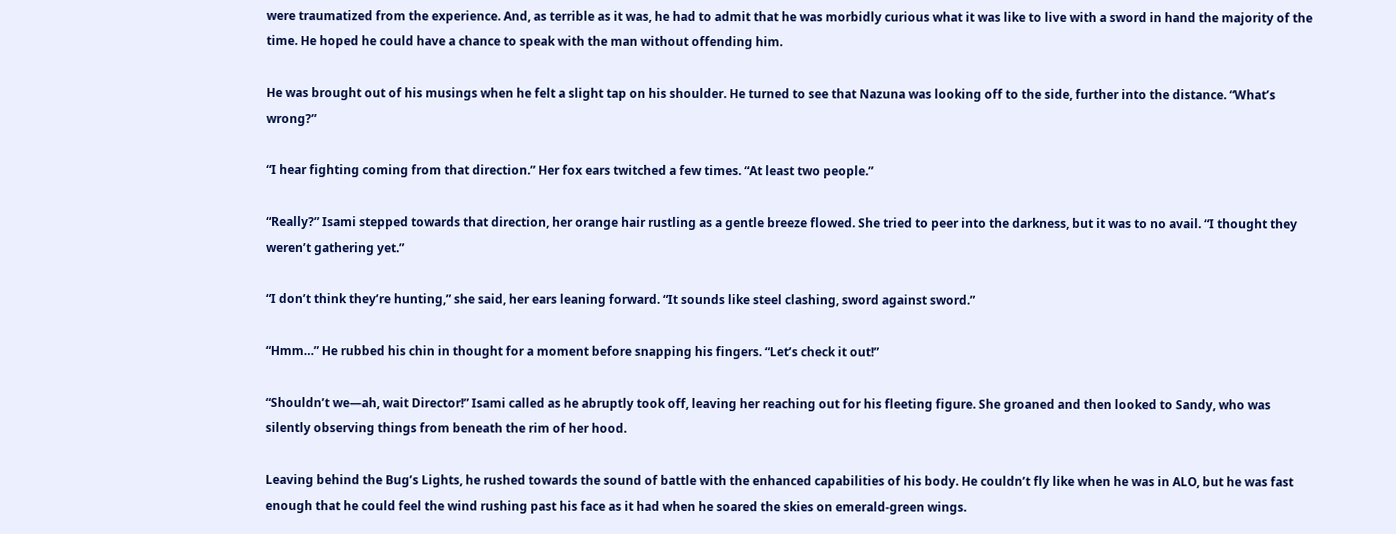were traumatized from the experience. And, as terrible as it was, he had to admit that he was morbidly curious what it was like to live with a sword in hand the majority of the time. He hoped he could have a chance to speak with the man without offending him.

He was brought out of his musings when he felt a slight tap on his shoulder. He turned to see that Nazuna was looking off to the side, further into the distance. “What’s wrong?”

“I hear fighting coming from that direction.” Her fox ears twitched a few times. “At least two people.”

“Really?” Isami stepped towards that direction, her orange hair rustling as a gentle breeze flowed. She tried to peer into the darkness, but it was to no avail. “I thought they weren’t gathering yet.”

“I don’t think they’re hunting,” she said, her ears leaning forward. “It sounds like steel clashing, sword against sword.”

“Hmm…” He rubbed his chin in thought for a moment before snapping his fingers. “Let’s check it out!”

“Shouldn’t we—ah, wait Director!” Isami called as he abruptly took off, leaving her reaching out for his fleeting figure. She groaned and then looked to Sandy, who was silently observing things from beneath the rim of her hood.

Leaving behind the Bug’s Lights, he rushed towards the sound of battle with the enhanced capabilities of his body. He couldn’t fly like when he was in ALO, but he was fast enough that he could feel the wind rushing past his face as it had when he soared the skies on emerald-green wings.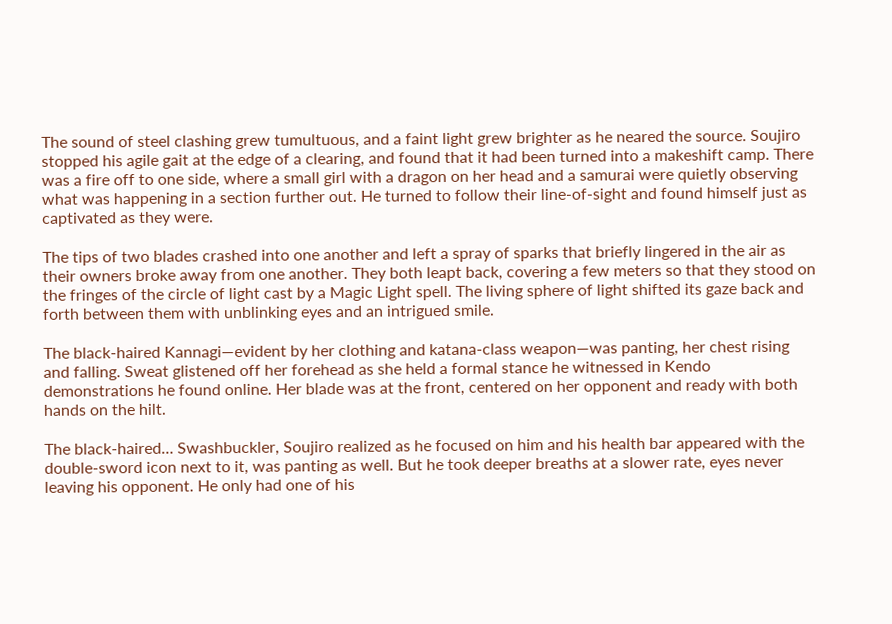The sound of steel clashing grew tumultuous, and a faint light grew brighter as he neared the source. Soujiro stopped his agile gait at the edge of a clearing, and found that it had been turned into a makeshift camp. There was a fire off to one side, where a small girl with a dragon on her head and a samurai were quietly observing what was happening in a section further out. He turned to follow their line-of-sight and found himself just as captivated as they were.

The tips of two blades crashed into one another and left a spray of sparks that briefly lingered in the air as their owners broke away from one another. They both leapt back, covering a few meters so that they stood on the fringes of the circle of light cast by a Magic Light spell. The living sphere of light shifted its gaze back and forth between them with unblinking eyes and an intrigued smile.

The black-haired Kannagi—evident by her clothing and katana-class weapon—was panting, her chest rising and falling. Sweat glistened off her forehead as she held a formal stance he witnessed in Kendo demonstrations he found online. Her blade was at the front, centered on her opponent and ready with both hands on the hilt.

The black-haired… Swashbuckler, Soujiro realized as he focused on him and his health bar appeared with the double-sword icon next to it, was panting as well. But he took deeper breaths at a slower rate, eyes never leaving his opponent. He only had one of his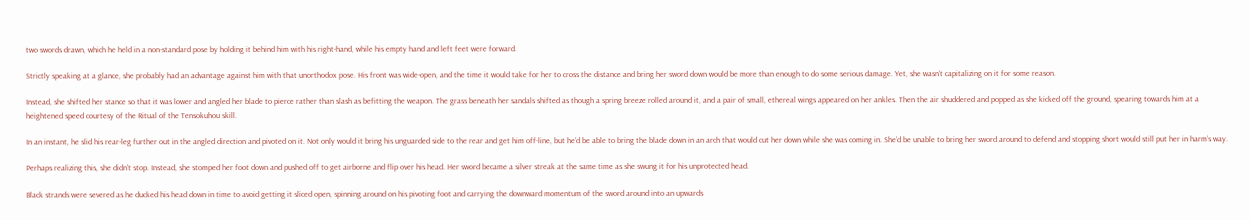two swords drawn, which he held in a non-standard pose by holding it behind him with his right-hand, while his empty hand and left feet were forward.

Strictly speaking at a glance, she probably had an advantage against him with that unorthodox pose. His front was wide-open, and the time it would take for her to cross the distance and bring her sword down would be more than enough to do some serious damage. Yet, she wasn’t capitalizing on it for some reason.

Instead, she shifted her stance so that it was lower and angled her blade to pierce rather than slash as befitting the weapon. The grass beneath her sandals shifted as though a spring breeze rolled around it, and a pair of small, ethereal wings appeared on her ankles. Then the air shuddered and popped as she kicked off the ground, spearing towards him at a heightened speed courtesy of the Ritual of the Tensokuhou skill.

In an instant, he slid his rear-leg further out in the angled direction and pivoted on it. Not only would it bring his unguarded side to the rear and get him off-line, but he’d be able to bring the blade down in an arch that would cut her down while she was coming in. She’d be unable to bring her sword around to defend and stopping short would still put her in harm’s way.

Perhaps realizing this, she didn’t stop. Instead, she stomped her foot down and pushed off to get airborne and flip over his head. Her sword became a silver streak at the same time as she swung it for his unprotected head.

Black strands were severed as he ducked his head down in time to avoid getting it sliced open, spinning around on his pivoting foot and carrying the downward momentum of the sword around into an upwards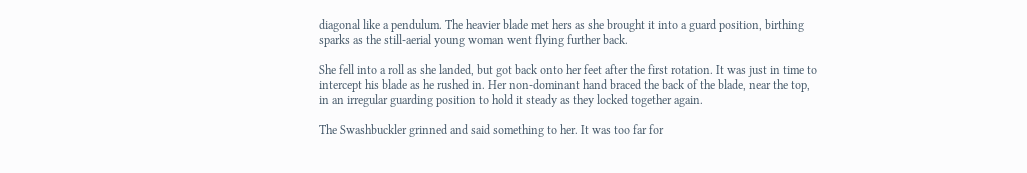diagonal like a pendulum. The heavier blade met hers as she brought it into a guard position, birthing sparks as the still-aerial young woman went flying further back.

She fell into a roll as she landed, but got back onto her feet after the first rotation. It was just in time to intercept his blade as he rushed in. Her non-dominant hand braced the back of the blade, near the top, in an irregular guarding position to hold it steady as they locked together again.

The Swashbuckler grinned and said something to her. It was too far for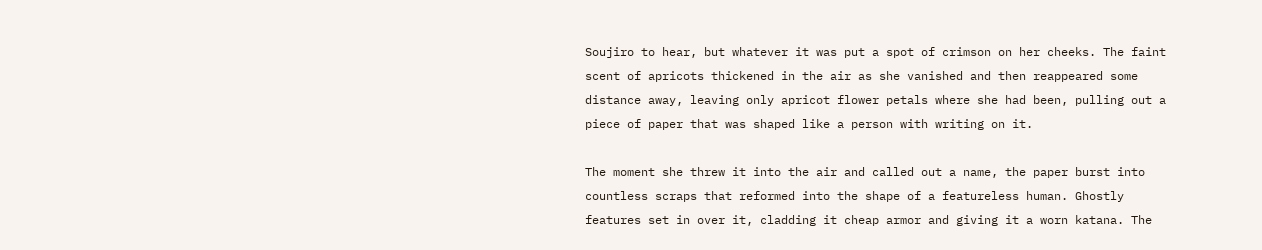Soujiro to hear, but whatever it was put a spot of crimson on her cheeks. The faint scent of apricots thickened in the air as she vanished and then reappeared some distance away, leaving only apricot flower petals where she had been, pulling out a piece of paper that was shaped like a person with writing on it.

The moment she threw it into the air and called out a name, the paper burst into countless scraps that reformed into the shape of a featureless human. Ghostly features set in over it, cladding it cheap armor and giving it a worn katana. The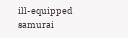ill-equipped samurai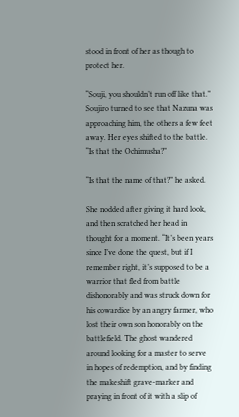stood in front of her as though to protect her.

“Souji, you shouldn’t run off like that.” Soujiro turned to see that Nazuna was approaching him, the others a few feet away. Her eyes shifted to the battle. “Is that the Ochimusha?”

“Is that the name of that?” he asked.

She nodded after giving it hard look, and then scratched her head in thought for a moment. “It’s been years since I’ve done the quest, but if I remember right, it’s supposed to be a warrior that fled from battle dishonorably and was struck down for his cowardice by an angry farmer, who lost their own son honorably on the battlefield. The ghost wandered around looking for a master to serve in hopes of redemption, and by finding the makeshift grave-marker and praying in front of it with a slip of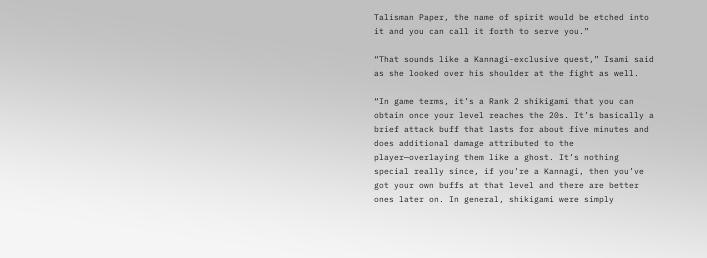Talisman Paper, the name of spirit would be etched into it and you can call it forth to serve you.”

“That sounds like a Kannagi-exclusive quest,” Isami said as she looked over his shoulder at the fight as well.

“In game terms, it’s a Rank 2 shikigami that you can obtain once your level reaches the 20s. It’s basically a brief attack buff that lasts for about five minutes and does additional damage attributed to the player—overlaying them like a ghost. It’s nothing special really since, if you’re a Kannagi, then you’ve got your own buffs at that level and there are better ones later on. In general, shikigami were simply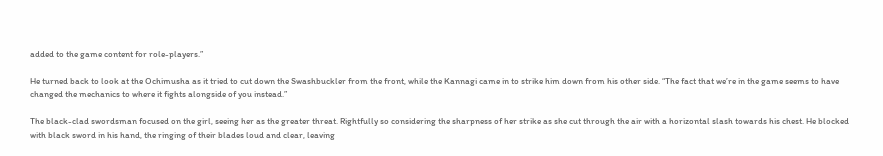added to the game content for role-players.”

He turned back to look at the Ochimusha as it tried to cut down the Swashbuckler from the front, while the Kannagi came in to strike him down from his other side. “The fact that we’re in the game seems to have changed the mechanics to where it fights alongside of you instead.”

The black-clad swordsman focused on the girl, seeing her as the greater threat. Rightfully so considering the sharpness of her strike as she cut through the air with a horizontal slash towards his chest. He blocked with black sword in his hand, the ringing of their blades loud and clear, leaving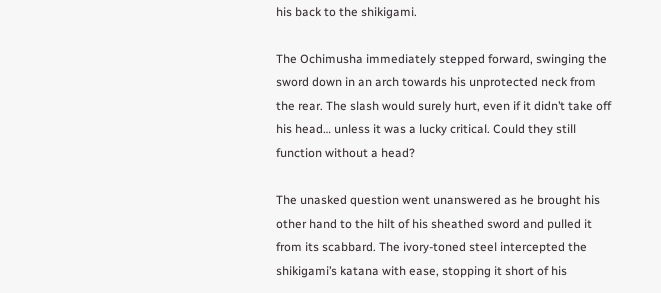his back to the shikigami.

The Ochimusha immediately stepped forward, swinging the sword down in an arch towards his unprotected neck from the rear. The slash would surely hurt, even if it didn’t take off his head… unless it was a lucky critical. Could they still function without a head?

The unasked question went unanswered as he brought his other hand to the hilt of his sheathed sword and pulled it from its scabbard. The ivory-toned steel intercepted the shikigami’s katana with ease, stopping it short of his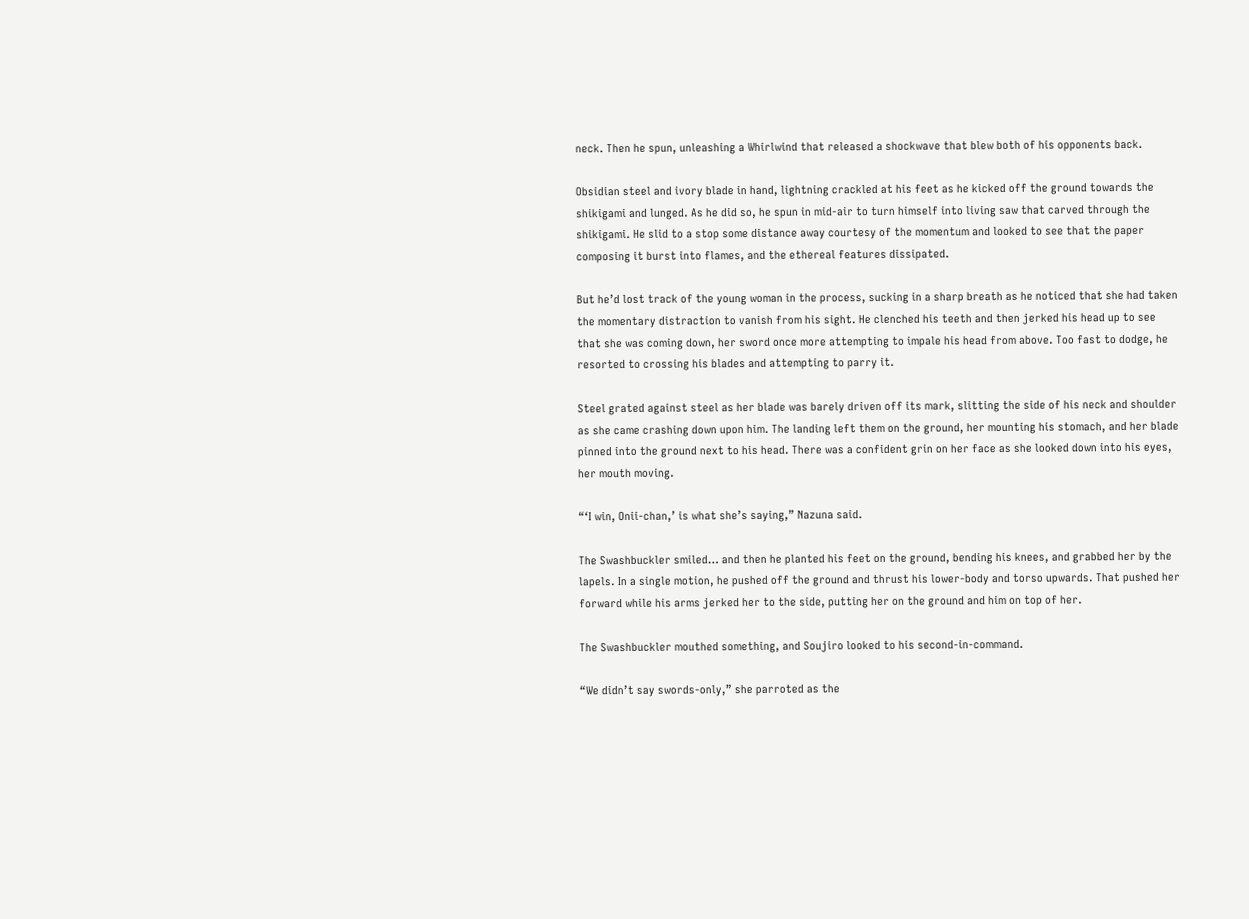neck. Then he spun, unleashing a Whirlwind that released a shockwave that blew both of his opponents back.

Obsidian steel and ivory blade in hand, lightning crackled at his feet as he kicked off the ground towards the shikigami and lunged. As he did so, he spun in mid-air to turn himself into living saw that carved through the shikigami. He slid to a stop some distance away courtesy of the momentum and looked to see that the paper composing it burst into flames, and the ethereal features dissipated.

But he’d lost track of the young woman in the process, sucking in a sharp breath as he noticed that she had taken the momentary distraction to vanish from his sight. He clenched his teeth and then jerked his head up to see that she was coming down, her sword once more attempting to impale his head from above. Too fast to dodge, he resorted to crossing his blades and attempting to parry it.

Steel grated against steel as her blade was barely driven off its mark, slitting the side of his neck and shoulder as she came crashing down upon him. The landing left them on the ground, her mounting his stomach, and her blade pinned into the ground next to his head. There was a confident grin on her face as she looked down into his eyes, her mouth moving.

“‘I win, Onii-chan,’ is what she’s saying,” Nazuna said.

The Swashbuckler smiled… and then he planted his feet on the ground, bending his knees, and grabbed her by the lapels. In a single motion, he pushed off the ground and thrust his lower-body and torso upwards. That pushed her forward while his arms jerked her to the side, putting her on the ground and him on top of her.

The Swashbuckler mouthed something, and Soujiro looked to his second-in-command.

“We didn’t say swords-only,” she parroted as the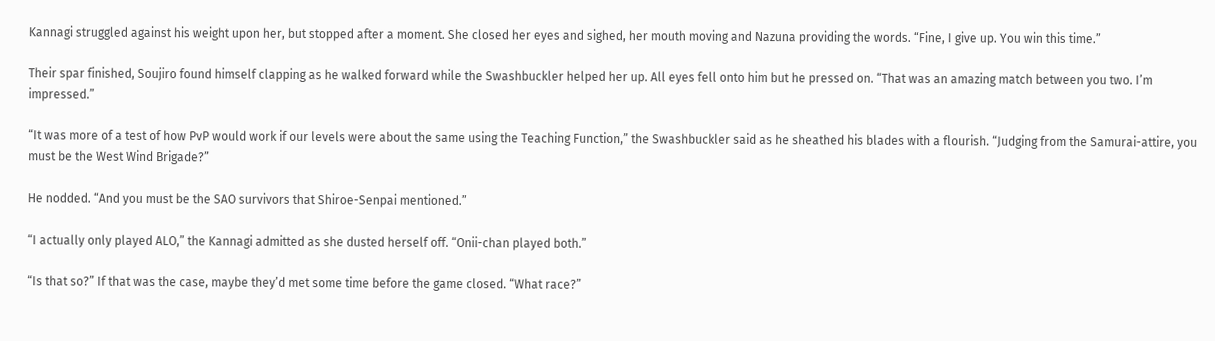Kannagi struggled against his weight upon her, but stopped after a moment. She closed her eyes and sighed, her mouth moving and Nazuna providing the words. “Fine, I give up. You win this time.”

Their spar finished, Soujiro found himself clapping as he walked forward while the Swashbuckler helped her up. All eyes fell onto him but he pressed on. “That was an amazing match between you two. I’m impressed.”

“It was more of a test of how PvP would work if our levels were about the same using the Teaching Function,” the Swashbuckler said as he sheathed his blades with a flourish. “Judging from the Samurai-attire, you must be the West Wind Brigade?”

He nodded. “And you must be the SAO survivors that Shiroe-Senpai mentioned.”

“I actually only played ALO,” the Kannagi admitted as she dusted herself off. “Onii-chan played both.”

“Is that so?” If that was the case, maybe they’d met some time before the game closed. “What race?”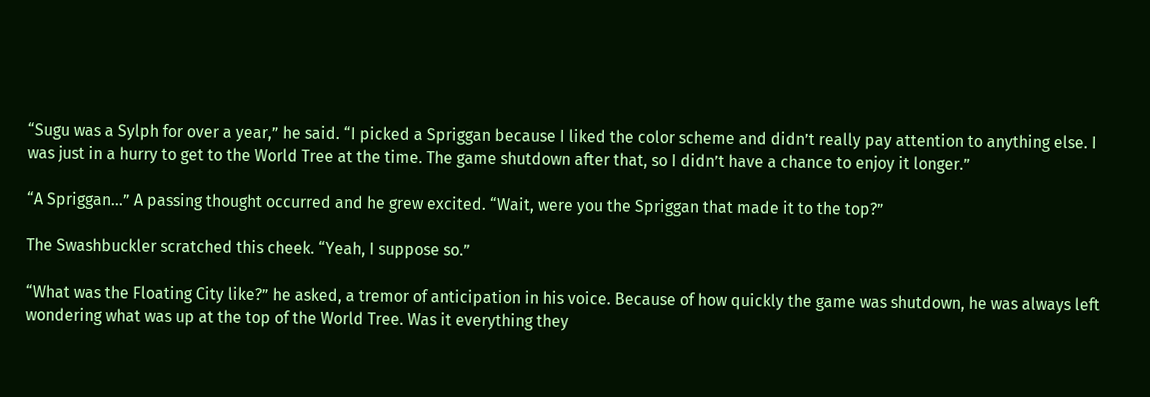“Sugu was a Sylph for over a year,” he said. “I picked a Spriggan because I liked the color scheme and didn’t really pay attention to anything else. I was just in a hurry to get to the World Tree at the time. The game shutdown after that, so I didn’t have a chance to enjoy it longer.”

“A Spriggan…” A passing thought occurred and he grew excited. “Wait, were you the Spriggan that made it to the top?”

The Swashbuckler scratched this cheek. “Yeah, I suppose so.”

“What was the Floating City like?” he asked, a tremor of anticipation in his voice. Because of how quickly the game was shutdown, he was always left wondering what was up at the top of the World Tree. Was it everything they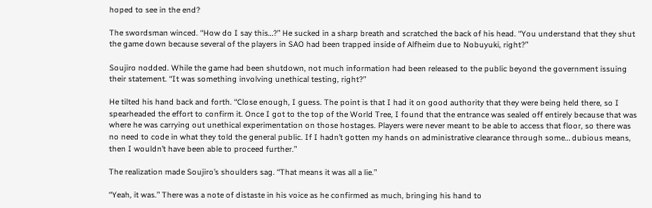hoped to see in the end?

The swordsman winced. “How do I say this…?” He sucked in a sharp breath and scratched the back of his head. “You understand that they shut the game down because several of the players in SAO had been trapped inside of Alfheim due to Nobuyuki, right?”

Soujiro nodded. While the game had been shutdown, not much information had been released to the public beyond the government issuing their statement. “It was something involving unethical testing, right?”

He tilted his hand back and forth. “Close enough, I guess. The point is that I had it on good authority that they were being held there, so I spearheaded the effort to confirm it. Once I got to the top of the World Tree, I found that the entrance was sealed off entirely because that was where he was carrying out unethical experimentation on those hostages. Players were never meant to be able to access that floor, so there was no need to code in what they told the general public. If I hadn’t gotten my hands on administrative clearance through some… dubious means, then I wouldn’t have been able to proceed further.”

The realization made Soujiro’s shoulders sag. “That means it was all a lie.”

“Yeah, it was.” There was a note of distaste in his voice as he confirmed as much, bringing his hand to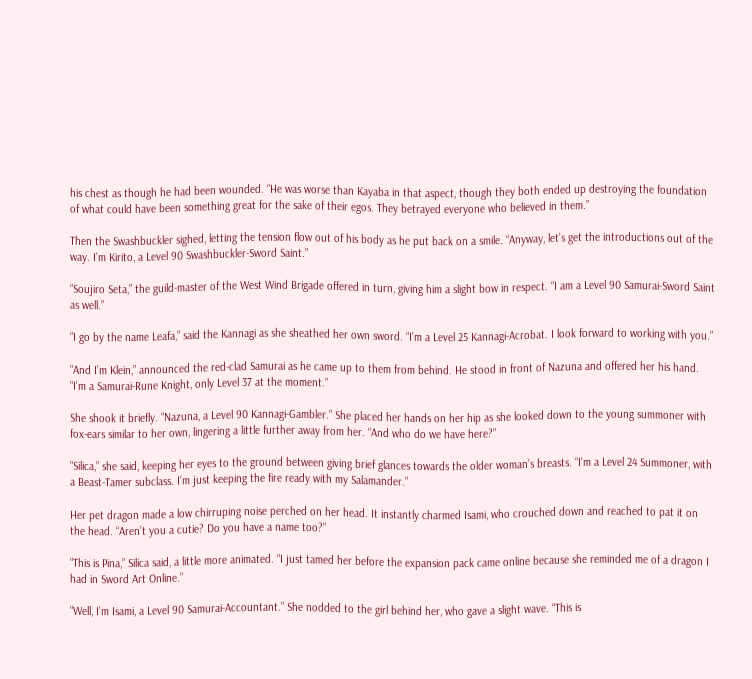his chest as though he had been wounded. “He was worse than Kayaba in that aspect, though they both ended up destroying the foundation of what could have been something great for the sake of their egos. They betrayed everyone who believed in them.”

Then the Swashbuckler sighed, letting the tension flow out of his body as he put back on a smile. “Anyway, let’s get the introductions out of the way. I’m Kirito, a Level 90 Swashbuckler-Sword Saint.”

“Soujiro Seta,” the guild-master of the West Wind Brigade offered in turn, giving him a slight bow in respect. “I am a Level 90 Samurai-Sword Saint as well.”

“I go by the name Leafa,” said the Kannagi as she sheathed her own sword. “I’m a Level 25 Kannagi-Acrobat. I look forward to working with you.”

“And I’m Klein,” announced the red-clad Samurai as he came up to them from behind. He stood in front of Nazuna and offered her his hand. “I’m a Samurai-Rune Knight, only Level 37 at the moment.”

She shook it briefly. “Nazuna, a Level 90 Kannagi-Gambler.” She placed her hands on her hip as she looked down to the young summoner with fox-ears similar to her own, lingering a little further away from her. “And who do we have here?”

“Silica,” she said, keeping her eyes to the ground between giving brief glances towards the older woman’s breasts. “I’m a Level 24 Summoner, with a Beast-Tamer subclass. I’m just keeping the fire ready with my Salamander.”

Her pet dragon made a low chirruping noise perched on her head. It instantly charmed Isami, who crouched down and reached to pat it on the head. “Aren’t you a cutie? Do you have a name too?”

“This is Pina,” Silica said, a little more animated. “I just tamed her before the expansion pack came online because she reminded me of a dragon I had in Sword Art Online.”

“Well, I’m Isami, a Level 90 Samurai-Accountant.” She nodded to the girl behind her, who gave a slight wave. “This is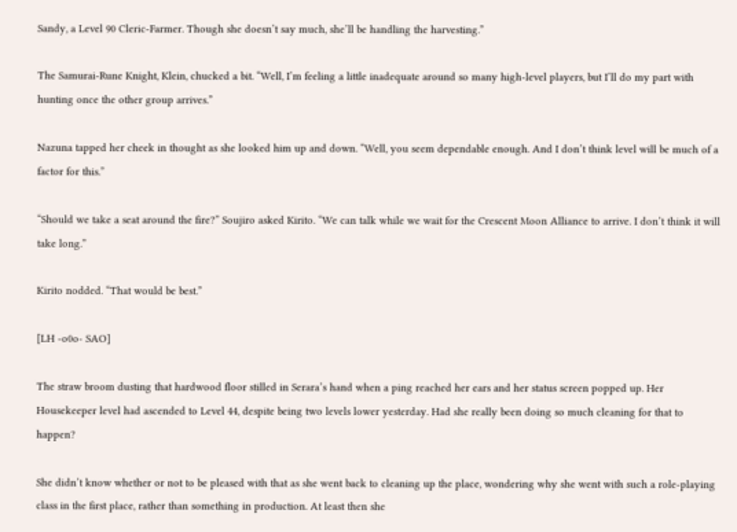Sandy, a Level 90 Cleric-Farmer. Though she doesn’t say much, she’ll be handling the harvesting.”

The Samurai-Rune Knight, Klein, chucked a bit. “Well, I’m feeling a little inadequate around so many high-level players, but I’ll do my part with hunting once the other group arrives.”

Nazuna tapped her cheek in thought as she looked him up and down. “Well, you seem dependable enough. And I don’t think level will be much of a factor for this.”

“Should we take a seat around the fire?” Soujiro asked Kirito. “We can talk while we wait for the Crescent Moon Alliance to arrive. I don’t think it will take long.”

Kirito nodded. “That would be best.”

[LH -o0o- SAO]

The straw broom dusting that hardwood floor stilled in Serara’s hand when a ping reached her ears and her status screen popped up. Her Housekeeper level had ascended to Level 44, despite being two levels lower yesterday. Had she really been doing so much cleaning for that to happen?

She didn’t know whether or not to be pleased with that as she went back to cleaning up the place, wondering why she went with such a role-playing class in the first place, rather than something in production. At least then she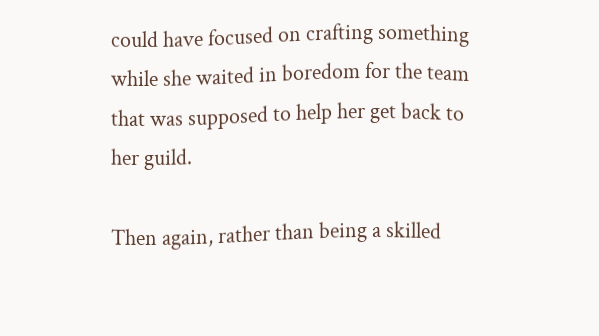could have focused on crafting something while she waited in boredom for the team that was supposed to help her get back to her guild.

Then again, rather than being a skilled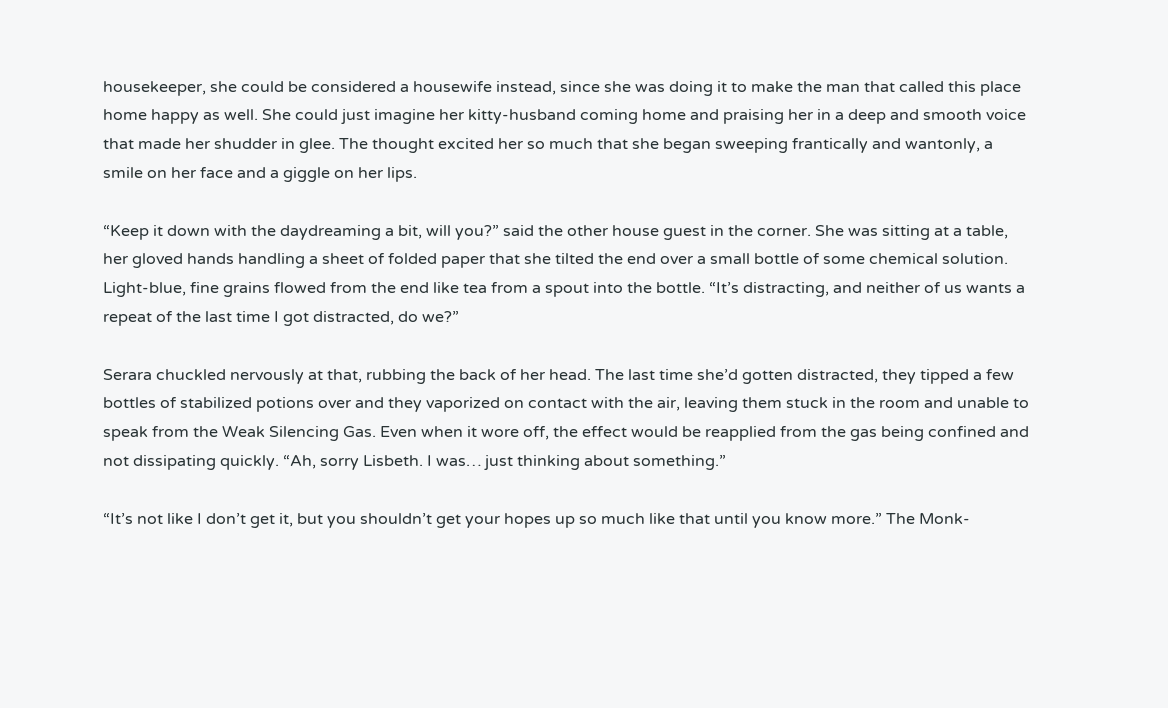housekeeper, she could be considered a housewife instead, since she was doing it to make the man that called this place home happy as well. She could just imagine her kitty-husband coming home and praising her in a deep and smooth voice that made her shudder in glee. The thought excited her so much that she began sweeping frantically and wantonly, a smile on her face and a giggle on her lips.

“Keep it down with the daydreaming a bit, will you?” said the other house guest in the corner. She was sitting at a table, her gloved hands handling a sheet of folded paper that she tilted the end over a small bottle of some chemical solution. Light-blue, fine grains flowed from the end like tea from a spout into the bottle. “It’s distracting, and neither of us wants a repeat of the last time I got distracted, do we?”

Serara chuckled nervously at that, rubbing the back of her head. The last time she’d gotten distracted, they tipped a few bottles of stabilized potions over and they vaporized on contact with the air, leaving them stuck in the room and unable to speak from the Weak Silencing Gas. Even when it wore off, the effect would be reapplied from the gas being confined and not dissipating quickly. “Ah, sorry Lisbeth. I was… just thinking about something.”

“It’s not like I don’t get it, but you shouldn’t get your hopes up so much like that until you know more.” The Monk-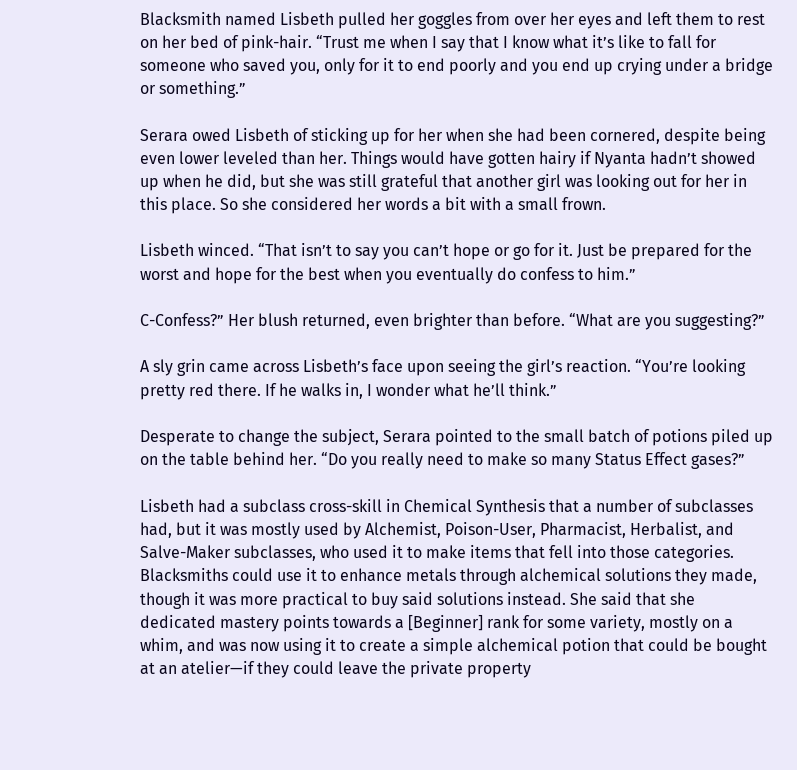Blacksmith named Lisbeth pulled her goggles from over her eyes and left them to rest on her bed of pink-hair. “Trust me when I say that I know what it’s like to fall for someone who saved you, only for it to end poorly and you end up crying under a bridge or something.”

Serara owed Lisbeth of sticking up for her when she had been cornered, despite being even lower leveled than her. Things would have gotten hairy if Nyanta hadn’t showed up when he did, but she was still grateful that another girl was looking out for her in this place. So she considered her words a bit with a small frown.

Lisbeth winced. “That isn’t to say you can’t hope or go for it. Just be prepared for the worst and hope for the best when you eventually do confess to him.”

C-Confess?” Her blush returned, even brighter than before. “What are you suggesting?”

A sly grin came across Lisbeth’s face upon seeing the girl’s reaction. “You’re looking pretty red there. If he walks in, I wonder what he’ll think.”

Desperate to change the subject, Serara pointed to the small batch of potions piled up on the table behind her. “Do you really need to make so many Status Effect gases?”

Lisbeth had a subclass cross-skill in Chemical Synthesis that a number of subclasses had, but it was mostly used by Alchemist, Poison-User, Pharmacist, Herbalist, and Salve-Maker subclasses, who used it to make items that fell into those categories. Blacksmiths could use it to enhance metals through alchemical solutions they made, though it was more practical to buy said solutions instead. She said that she dedicated mastery points towards a [Beginner] rank for some variety, mostly on a whim, and was now using it to create a simple alchemical potion that could be bought at an atelier—if they could leave the private property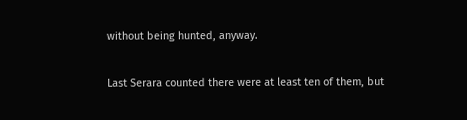without being hunted, anyway.

Last Serara counted there were at least ten of them, but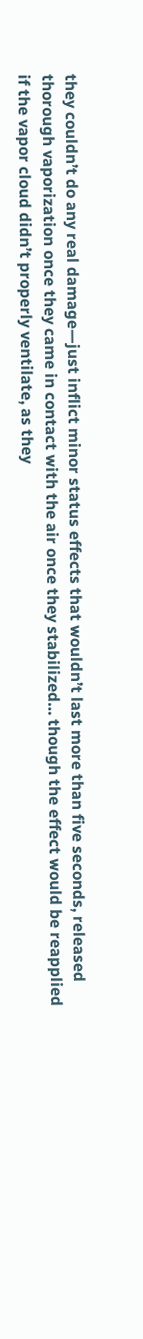they couldn’t do any real damage—just inflict minor status effects that wouldn’t last more than five seconds, released thorough vaporization once they came in contact with the air once they stabilized… though the effect would be reapplied if the vapor cloud didn’t properly ventilate, as they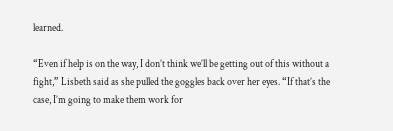learned.

“Even if help is on the way, I don’t think we’ll be getting out of this without a fight,” Lisbeth said as she pulled the goggles back over her eyes. “If that’s the case, I’m going to make them work for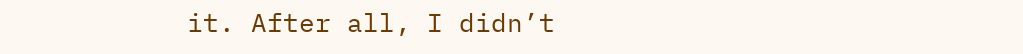it. After all, I didn’t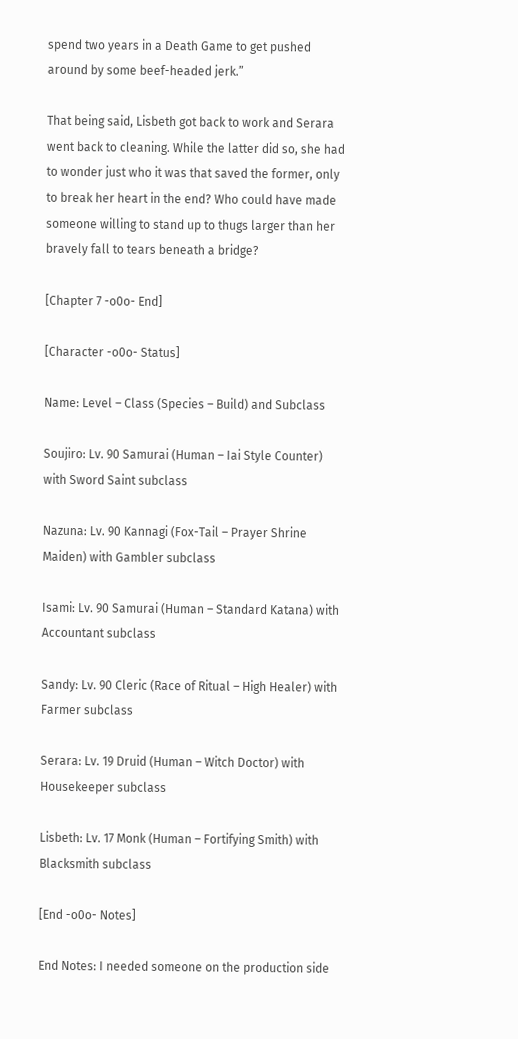spend two years in a Death Game to get pushed around by some beef-headed jerk.”

That being said, Lisbeth got back to work and Serara went back to cleaning. While the latter did so, she had to wonder just who it was that saved the former, only to break her heart in the end? Who could have made someone willing to stand up to thugs larger than her bravely fall to tears beneath a bridge?

[Chapter 7 -o0o- End]

[Character -o0o- Status]

Name: Level – Class (Species – Build) and Subclass

Soujiro: Lv. 90 Samurai (Human – Iai Style Counter) with Sword Saint subclass

Nazuna: Lv. 90 Kannagi (Fox-Tail – Prayer Shrine Maiden) with Gambler subclass

Isami: Lv. 90 Samurai (Human – Standard Katana) with Accountant subclass

Sandy: Lv. 90 Cleric (Race of Ritual – High Healer) with Farmer subclass

Serara: Lv. 19 Druid (Human – Witch Doctor) with Housekeeper subclass

Lisbeth: Lv. 17 Monk (Human – Fortifying Smith) with Blacksmith subclass

[End -o0o- Notes]

End Notes: I needed someone on the production side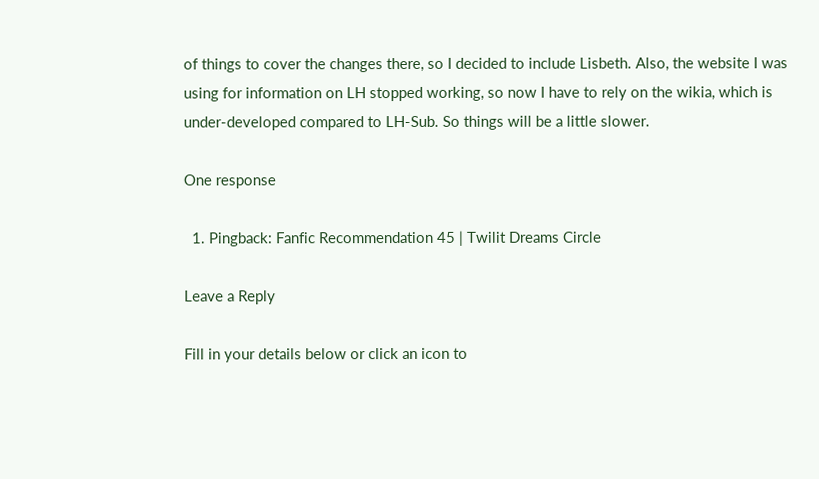of things to cover the changes there, so I decided to include Lisbeth. Also, the website I was using for information on LH stopped working, so now I have to rely on the wikia, which is under-developed compared to LH-Sub. So things will be a little slower.

One response

  1. Pingback: Fanfic Recommendation 45 | Twilit Dreams Circle

Leave a Reply

Fill in your details below or click an icon to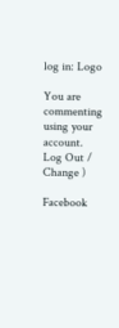log in: Logo

You are commenting using your account. Log Out /  Change )

Facebook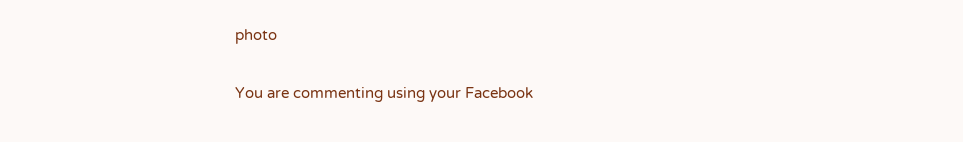photo

You are commenting using your Facebook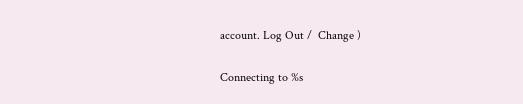account. Log Out /  Change )

Connecting to %s